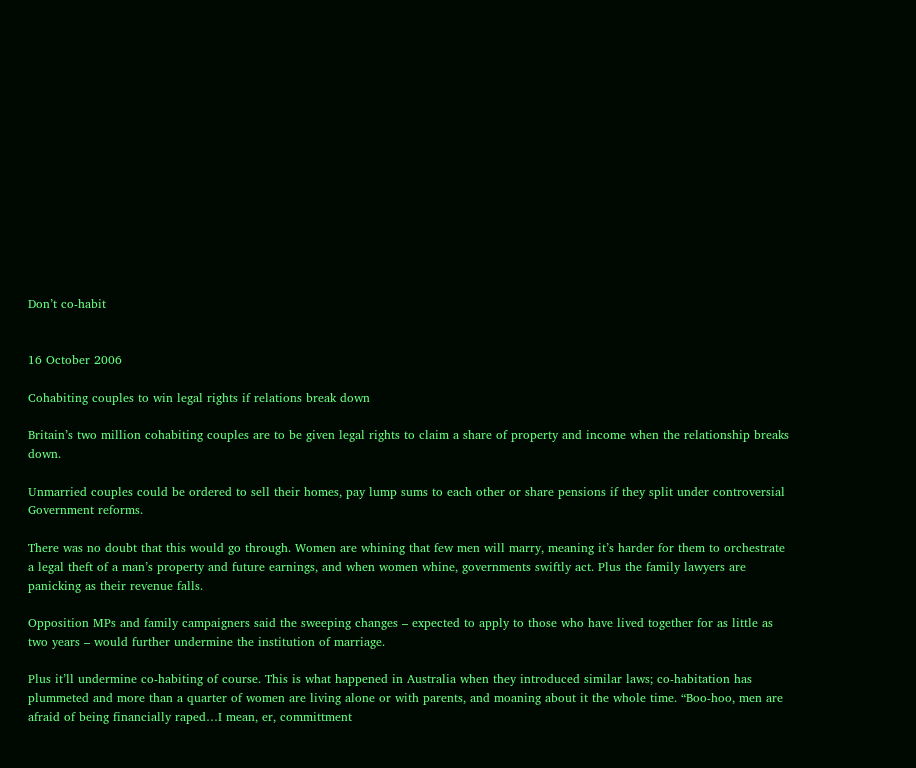Don’t co-habit


16 October 2006

Cohabiting couples to win legal rights if relations break down

Britain’s two million cohabiting couples are to be given legal rights to claim a share of property and income when the relationship breaks down.

Unmarried couples could be ordered to sell their homes, pay lump sums to each other or share pensions if they split under controversial Government reforms.

There was no doubt that this would go through. Women are whining that few men will marry, meaning it’s harder for them to orchestrate a legal theft of a man’s property and future earnings, and when women whine, governments swiftly act. Plus the family lawyers are panicking as their revenue falls.

Opposition MPs and family campaigners said the sweeping changes – expected to apply to those who have lived together for as little as two years – would further undermine the institution of marriage.

Plus it’ll undermine co-habiting of course. This is what happened in Australia when they introduced similar laws; co-habitation has plummeted and more than a quarter of women are living alone or with parents, and moaning about it the whole time. “Boo-hoo, men are afraid of being financially raped…I mean, er, committment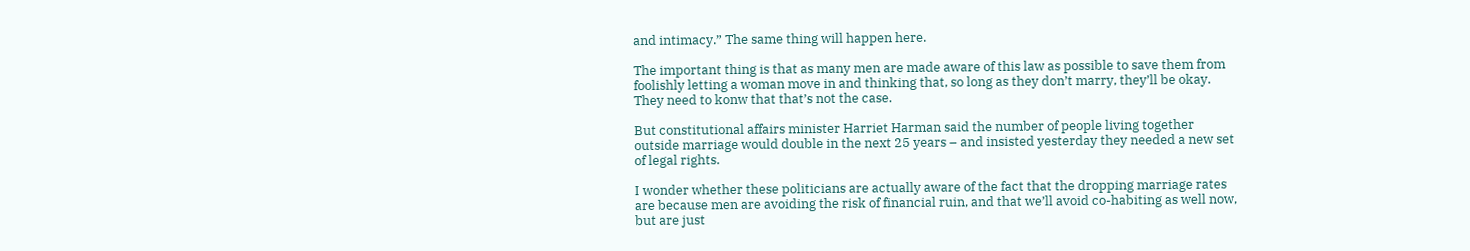and intimacy.” The same thing will happen here.

The important thing is that as many men are made aware of this law as possible to save them from foolishly letting a woman move in and thinking that, so long as they don’t marry, they’ll be okay. They need to konw that that’s not the case.

But constitutional affairs minister Harriet Harman said the number of people living together outside marriage would double in the next 25 years – and insisted yesterday they needed a new set of legal rights.

I wonder whether these politicians are actually aware of the fact that the dropping marriage rates are because men are avoiding the risk of financial ruin, and that we’ll avoid co-habiting as well now, but are just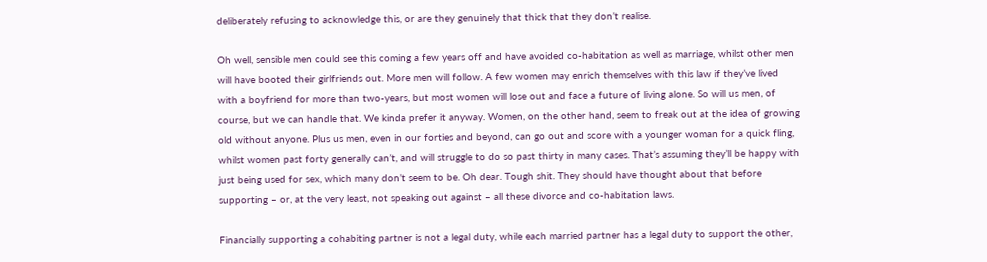deliberately refusing to acknowledge this, or are they genuinely that thick that they don’t realise.

Oh well, sensible men could see this coming a few years off and have avoided co-habitation as well as marriage, whilst other men will have booted their girlfriends out. More men will follow. A few women may enrich themselves with this law if they’ve lived with a boyfriend for more than two-years, but most women will lose out and face a future of living alone. So will us men, of course, but we can handle that. We kinda prefer it anyway. Women, on the other hand, seem to freak out at the idea of growing old without anyone. Plus us men, even in our forties and beyond, can go out and score with a younger woman for a quick fling, whilst women past forty generally can’t, and will struggle to do so past thirty in many cases. That’s assuming they’ll be happy with just being used for sex, which many don’t seem to be. Oh dear. Tough shit. They should have thought about that before supporting – or, at the very least, not speaking out against – all these divorce and co-habitation laws.

Financially supporting a cohabiting partner is not a legal duty, while each married partner has a legal duty to support the other,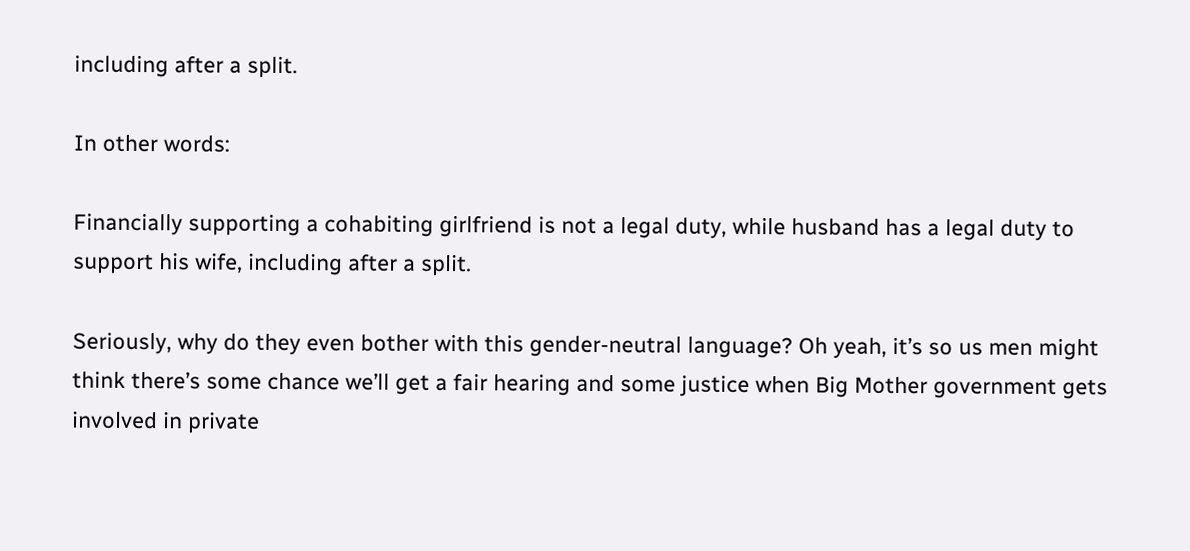including after a split.

In other words:

Financially supporting a cohabiting girlfriend is not a legal duty, while husband has a legal duty to support his wife, including after a split.

Seriously, why do they even bother with this gender-neutral language? Oh yeah, it’s so us men might think there’s some chance we’ll get a fair hearing and some justice when Big Mother government gets involved in private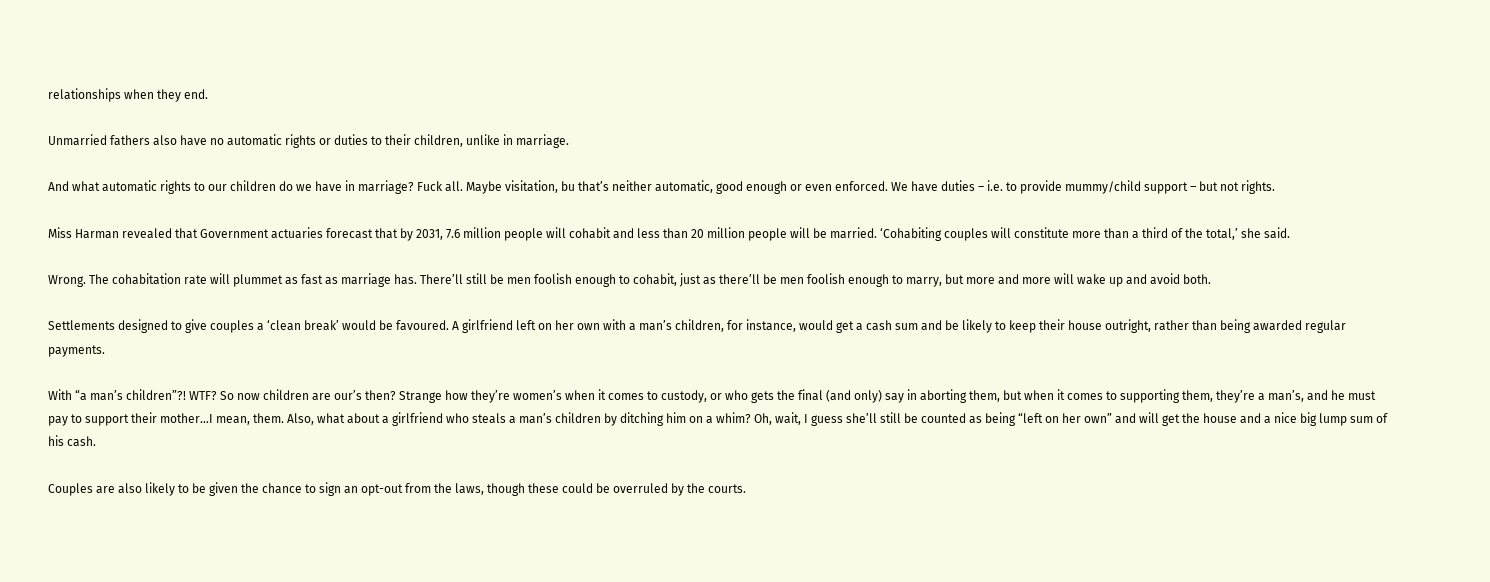relationships when they end.

Unmarried fathers also have no automatic rights or duties to their children, unlike in marriage.

And what automatic rights to our children do we have in marriage? Fuck all. Maybe visitation, bu that’s neither automatic, good enough or even enforced. We have duties – i.e. to provide mummy/child support – but not rights.

Miss Harman revealed that Government actuaries forecast that by 2031, 7.6 million people will cohabit and less than 20 million people will be married. ‘Cohabiting couples will constitute more than a third of the total,’ she said.

Wrong. The cohabitation rate will plummet as fast as marriage has. There’ll still be men foolish enough to cohabit, just as there’ll be men foolish enough to marry, but more and more will wake up and avoid both.

Settlements designed to give couples a ‘clean break’ would be favoured. A girlfriend left on her own with a man’s children, for instance, would get a cash sum and be likely to keep their house outright, rather than being awarded regular payments.

With “a man’s children”?! WTF? So now children are our’s then? Strange how they’re women’s when it comes to custody, or who gets the final (and only) say in aborting them, but when it comes to supporting them, they’re a man’s, and he must pay to support their mother…I mean, them. Also, what about a girlfriend who steals a man’s children by ditching him on a whim? Oh, wait, I guess she’ll still be counted as being “left on her own” and will get the house and a nice big lump sum of his cash.

Couples are also likely to be given the chance to sign an opt-out from the laws, though these could be overruled by the courts.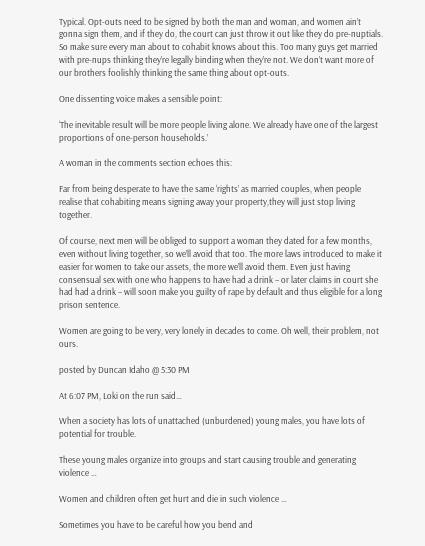Typical. Opt-outs need to be signed by both the man and woman, and women ain’t gonna sign them, and if they do, the court can just throw it out like they do pre-nuptials. So make sure every man about to cohabit knows about this. Too many guys get married with pre-nups thinking they’re legally binding when they’re not. We don’t want more of our brothers foolishly thinking the same thing about opt-outs.

One dissenting voice makes a sensible point:

‘The inevitable result will be more people living alone. We already have one of the largest proportions of one-person households.’

A woman in the comments section echoes this:

Far from being desperate to have the same ‘rights’ as married couples, when people realise that cohabiting means signing away your property,they will just stop living together.

Of course, next men will be obliged to support a woman they dated for a few months, even without living together, so we’ll avoid that too. The more laws introduced to make it easier for women to take our assets, the more we’ll avoid them. Even just having consensual sex with one who happens to have had a drink – or later claims in court she had had a drink – will soon make you guilty of rape by default and thus eligible for a long prison sentence.

Women are going to be very, very lonely in decades to come. Oh well, their problem, not ours.

posted by Duncan Idaho @ 5:30 PM

At 6:07 PM, Loki on the run said…

When a society has lots of unattached (unburdened) young males, you have lots of potential for trouble.

These young males organize into groups and start causing trouble and generating violence …

Women and children often get hurt and die in such violence …

Sometimes you have to be careful how you bend and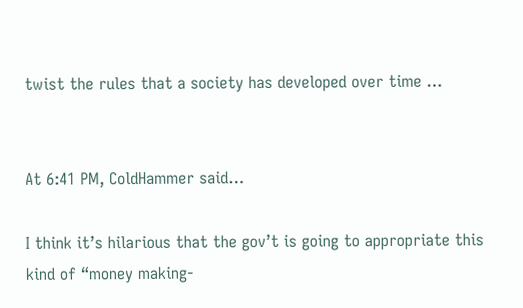twist the rules that a society has developed over time …


At 6:41 PM, ColdHammer said…

I think it’s hilarious that the gov’t is going to appropriate this kind of “money making-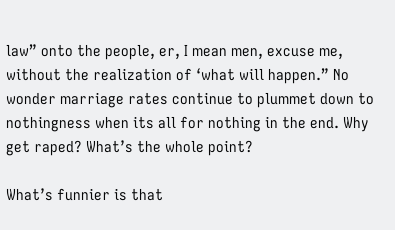law” onto the people, er, I mean men, excuse me, without the realization of ‘what will happen.” No wonder marriage rates continue to plummet down to nothingness when its all for nothing in the end. Why get raped? What’s the whole point?

What’s funnier is that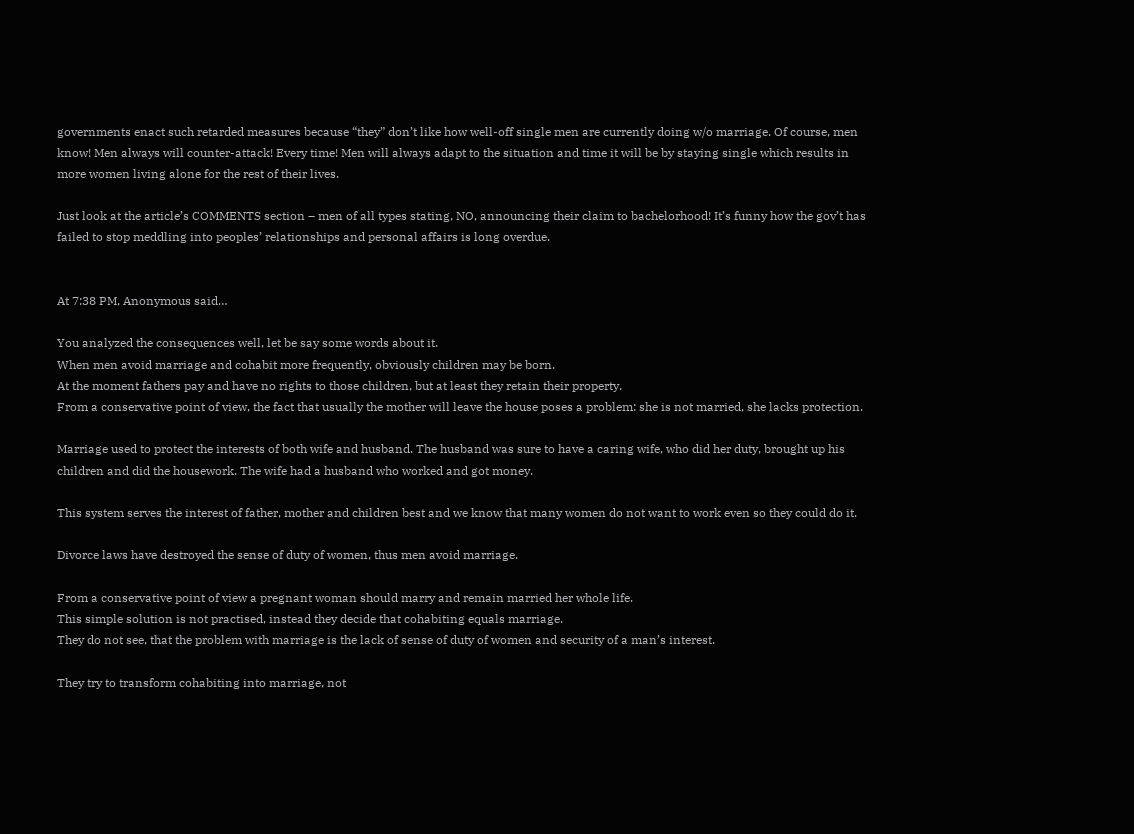governments enact such retarded measures because “they” don’t like how well-off single men are currently doing w/o marriage. Of course, men know! Men always will counter-attack! Every time! Men will always adapt to the situation and time it will be by staying single which results in more women living alone for the rest of their lives.

Just look at the article’s COMMENTS section – men of all types stating, NO, announcing their claim to bachelorhood! It’s funny how the gov’t has failed to stop meddling into peoples’ relationships and personal affairs is long overdue.


At 7:38 PM, Anonymous said…

You analyzed the consequences well, let be say some words about it.
When men avoid marriage and cohabit more frequently, obviously children may be born.
At the moment fathers pay and have no rights to those children, but at least they retain their property.
From a conservative point of view, the fact that usually the mother will leave the house poses a problem: she is not married, she lacks protection.

Marriage used to protect the interests of both wife and husband. The husband was sure to have a caring wife, who did her duty, brought up his children and did the housework. The wife had a husband who worked and got money.

This system serves the interest of father, mother and children best and we know that many women do not want to work even so they could do it.

Divorce laws have destroyed the sense of duty of women, thus men avoid marriage.

From a conservative point of view a pregnant woman should marry and remain married her whole life.
This simple solution is not practised, instead they decide that cohabiting equals marriage.
They do not see, that the problem with marriage is the lack of sense of duty of women and security of a man’s interest.

They try to transform cohabiting into marriage, not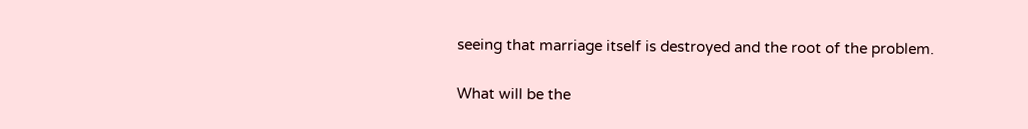seeing that marriage itself is destroyed and the root of the problem.

What will be the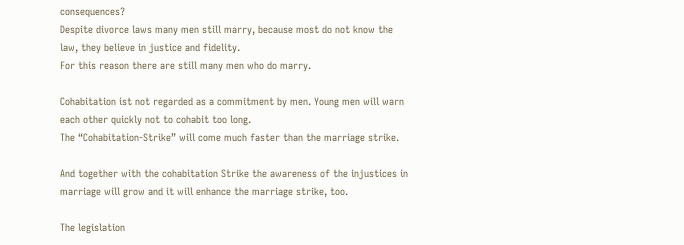consequences?
Despite divorce laws many men still marry, because most do not know the law, they believe in justice and fidelity.
For this reason there are still many men who do marry.

Cohabitation ist not regarded as a commitment by men. Young men will warn each other quickly not to cohabit too long.
The “Cohabitation-Strike” will come much faster than the marriage strike.

And together with the cohabitation Strike the awareness of the injustices in marriage will grow and it will enhance the marriage strike, too.

The legislation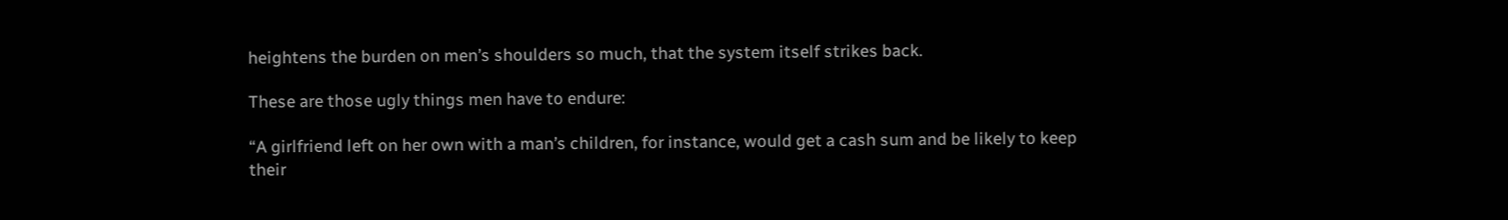heightens the burden on men’s shoulders so much, that the system itself strikes back.

These are those ugly things men have to endure:

“A girlfriend left on her own with a man’s children, for instance, would get a cash sum and be likely to keep their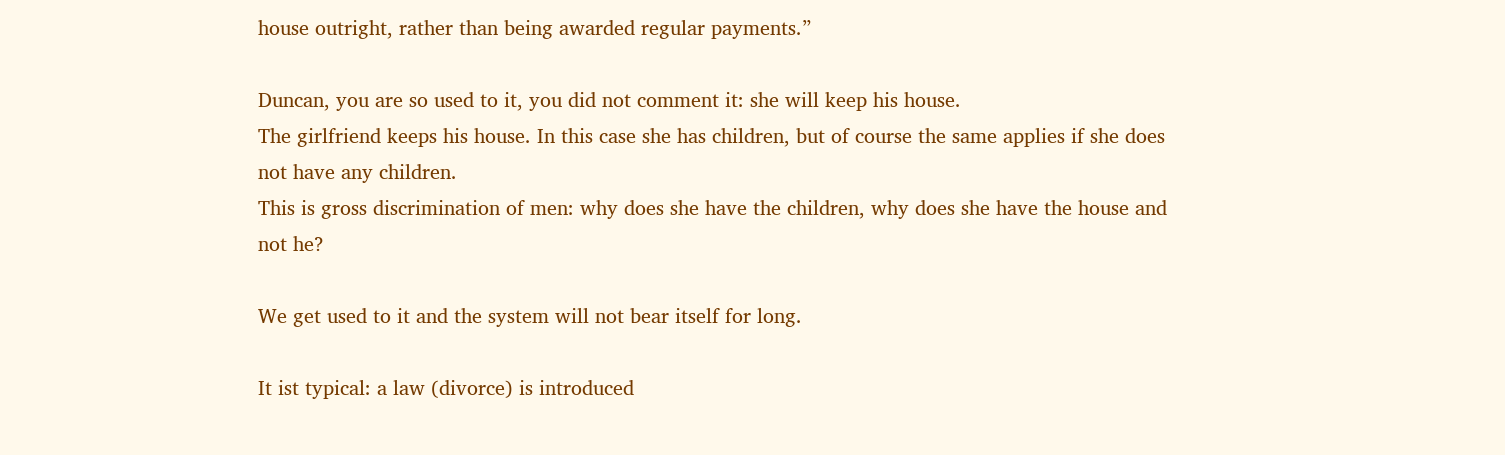house outright, rather than being awarded regular payments.”

Duncan, you are so used to it, you did not comment it: she will keep his house.
The girlfriend keeps his house. In this case she has children, but of course the same applies if she does not have any children.
This is gross discrimination of men: why does she have the children, why does she have the house and not he?

We get used to it and the system will not bear itself for long.

It ist typical: a law (divorce) is introduced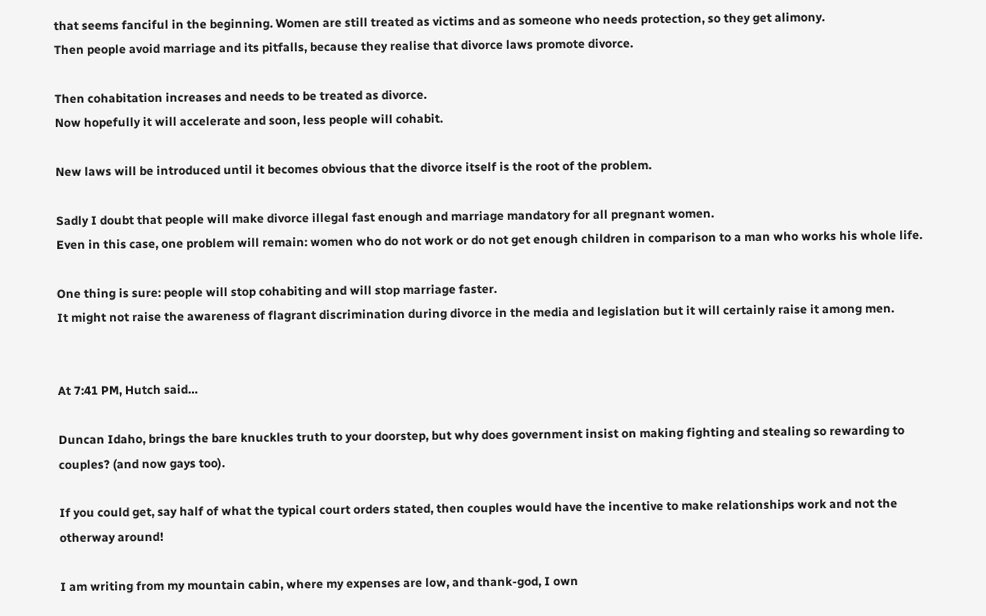that seems fanciful in the beginning. Women are still treated as victims and as someone who needs protection, so they get alimony.
Then people avoid marriage and its pitfalls, because they realise that divorce laws promote divorce.

Then cohabitation increases and needs to be treated as divorce.
Now hopefully it will accelerate and soon, less people will cohabit.

New laws will be introduced until it becomes obvious that the divorce itself is the root of the problem.

Sadly I doubt that people will make divorce illegal fast enough and marriage mandatory for all pregnant women.
Even in this case, one problem will remain: women who do not work or do not get enough children in comparison to a man who works his whole life.

One thing is sure: people will stop cohabiting and will stop marriage faster.
It might not raise the awareness of flagrant discrimination during divorce in the media and legislation but it will certainly raise it among men.


At 7:41 PM, Hutch said…

Duncan Idaho, brings the bare knuckles truth to your doorstep, but why does government insist on making fighting and stealing so rewarding to couples? (and now gays too).

If you could get, say half of what the typical court orders stated, then couples would have the incentive to make relationships work and not the otherway around!

I am writing from my mountain cabin, where my expenses are low, and thank-god, I own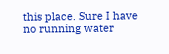this place. Sure I have no running water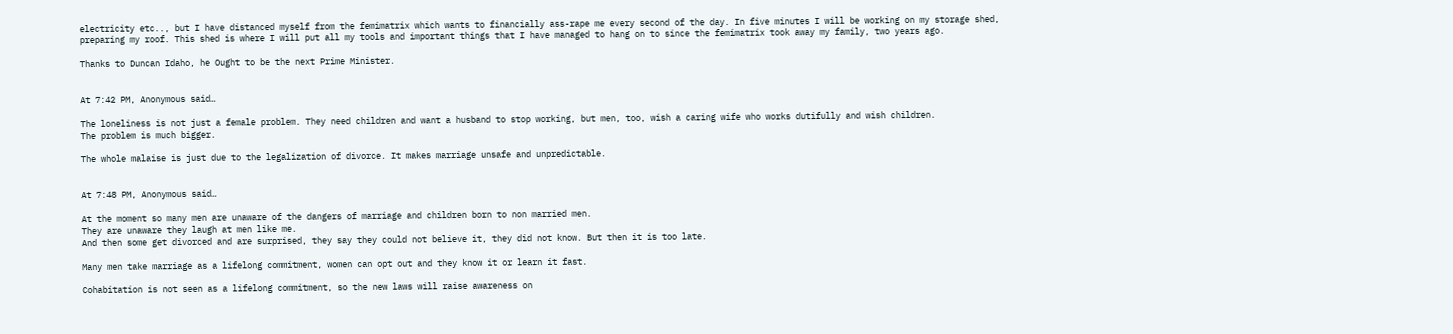electricity etc.., but I have distanced myself from the femimatrix which wants to financially ass-rape me every second of the day. In five minutes I will be working on my storage shed, preparing my roof. This shed is where I will put all my tools and important things that I have managed to hang on to since the femimatrix took away my family, two years ago.

Thanks to Duncan Idaho, he Ought to be the next Prime Minister.


At 7:42 PM, Anonymous said…

The loneliness is not just a female problem. They need children and want a husband to stop working, but men, too, wish a caring wife who works dutifully and wish children.
The problem is much bigger.

The whole malaise is just due to the legalization of divorce. It makes marriage unsafe and unpredictable.


At 7:48 PM, Anonymous said…

At the moment so many men are unaware of the dangers of marriage and children born to non married men.
They are unaware they laugh at men like me.
And then some get divorced and are surprised, they say they could not believe it, they did not know. But then it is too late.

Many men take marriage as a lifelong commitment, women can opt out and they know it or learn it fast.

Cohabitation is not seen as a lifelong commitment, so the new laws will raise awareness on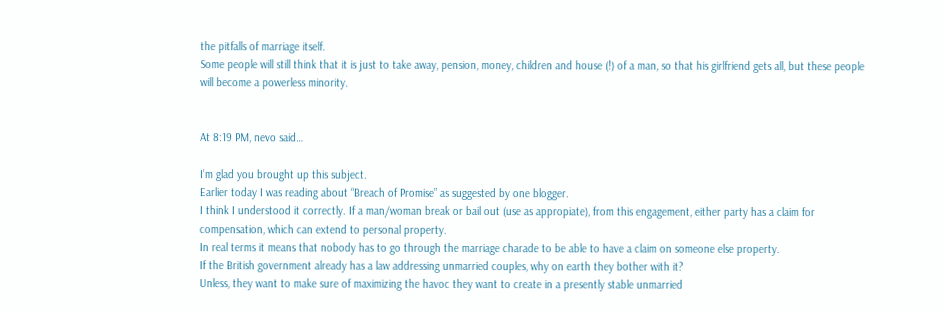the pitfalls of marriage itself.
Some people will still think that it is just to take away, pension, money, children and house (!) of a man, so that his girlfriend gets all, but these people will become a powerless minority.


At 8:19 PM, nevo said…

I’m glad you brought up this subject.
Earlier today I was reading about “Breach of Promise” as suggested by one blogger.
I think I understood it correctly. If a man/woman break or bail out (use as appropiate), from this engagement, either party has a claim for compensation, which can extend to personal property.
In real terms it means that nobody has to go through the marriage charade to be able to have a claim on someone else property.
If the British government already has a law addressing unmarried couples, why on earth they bother with it?
Unless, they want to make sure of maximizing the havoc they want to create in a presently stable unmarried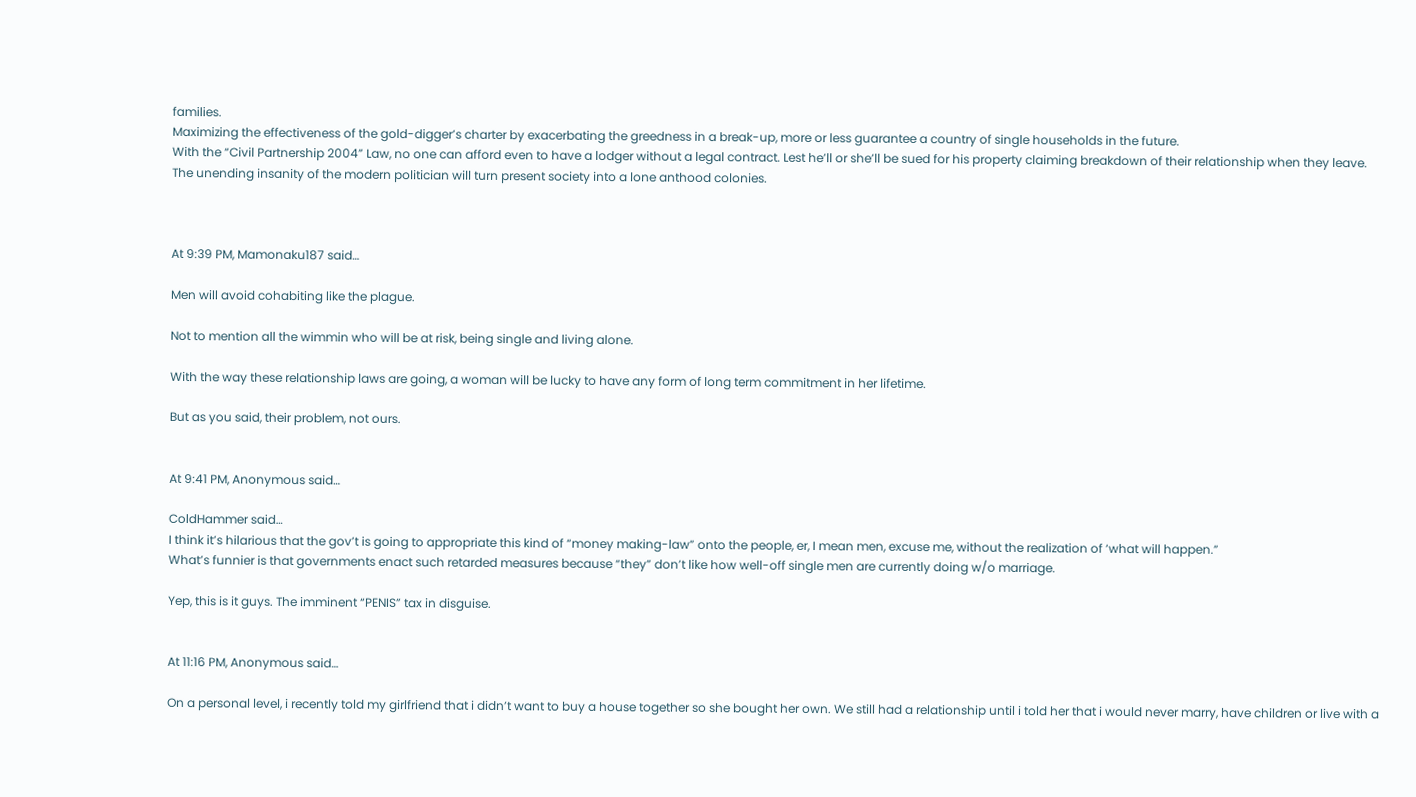families.
Maximizing the effectiveness of the gold-digger’s charter by exacerbating the greedness in a break-up, more or less guarantee a country of single households in the future.
With the “Civil Partnership 2004” Law, no one can afford even to have a lodger without a legal contract. Lest he’ll or she’ll be sued for his property claiming breakdown of their relationship when they leave.
The unending insanity of the modern politician will turn present society into a lone anthood colonies.



At 9:39 PM, Mamonaku187 said…

Men will avoid cohabiting like the plague.

Not to mention all the wimmin who will be at risk, being single and living alone.

With the way these relationship laws are going, a woman will be lucky to have any form of long term commitment in her lifetime.

But as you said, their problem, not ours.


At 9:41 PM, Anonymous said…

ColdHammer said…
I think it’s hilarious that the gov’t is going to appropriate this kind of “money making-law” onto the people, er, I mean men, excuse me, without the realization of ‘what will happen.”
What’s funnier is that governments enact such retarded measures because “they” don’t like how well-off single men are currently doing w/o marriage.

Yep, this is it guys. The imminent “PENIS” tax in disguise.


At 11:16 PM, Anonymous said…

On a personal level, i recently told my girlfriend that i didn’t want to buy a house together so she bought her own. We still had a relationship until i told her that i would never marry, have children or live with a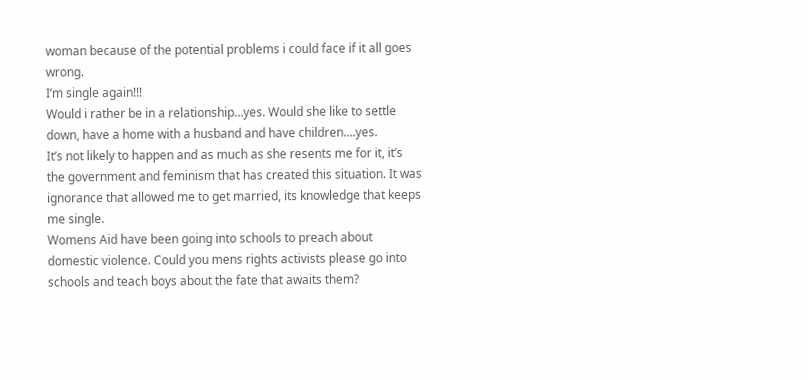woman because of the potential problems i could face if it all goes wrong.
I’m single again!!!
Would i rather be in a relationship…yes. Would she like to settle down, have a home with a husband and have children….yes.
It’s not likely to happen and as much as she resents me for it, it’s the government and feminism that has created this situation. It was ignorance that allowed me to get married, its knowledge that keeps me single.
Womens Aid have been going into schools to preach about domestic violence. Could you mens rights activists please go into schools and teach boys about the fate that awaits them?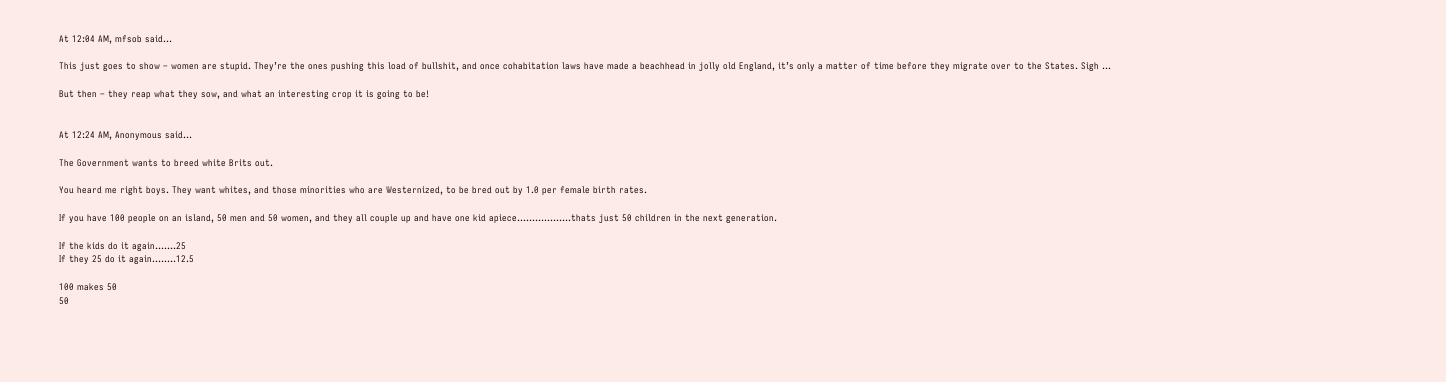At 12:04 AM, mfsob said…

This just goes to show – women are stupid. They’re the ones pushing this load of bullshit, and once cohabitation laws have made a beachhead in jolly old England, it’s only a matter of time before they migrate over to the States. Sigh …

But then – they reap what they sow, and what an interesting crop it is going to be!


At 12:24 AM, Anonymous said…

The Government wants to breed white Brits out.

You heard me right boys. They want whites, and those minorities who are Westernized, to be bred out by 1.0 per female birth rates.

If you have 100 people on an island, 50 men and 50 women, and they all couple up and have one kid apiece………………thats just 50 children in the next generation.

If the kids do it again…….25
If they 25 do it again……..12.5

100 makes 50
50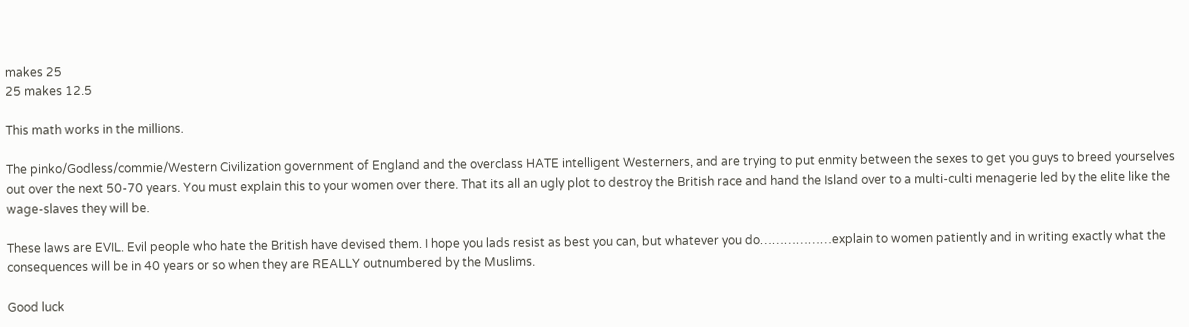makes 25
25 makes 12.5

This math works in the millions.

The pinko/Godless/commie/Western Civilization government of England and the overclass HATE intelligent Westerners, and are trying to put enmity between the sexes to get you guys to breed yourselves out over the next 50-70 years. You must explain this to your women over there. That its all an ugly plot to destroy the British race and hand the Island over to a multi-culti menagerie led by the elite like the wage-slaves they will be.

These laws are EVIL. Evil people who hate the British have devised them. I hope you lads resist as best you can, but whatever you do………………explain to women patiently and in writing exactly what the consequences will be in 40 years or so when they are REALLY outnumbered by the Muslims.

Good luck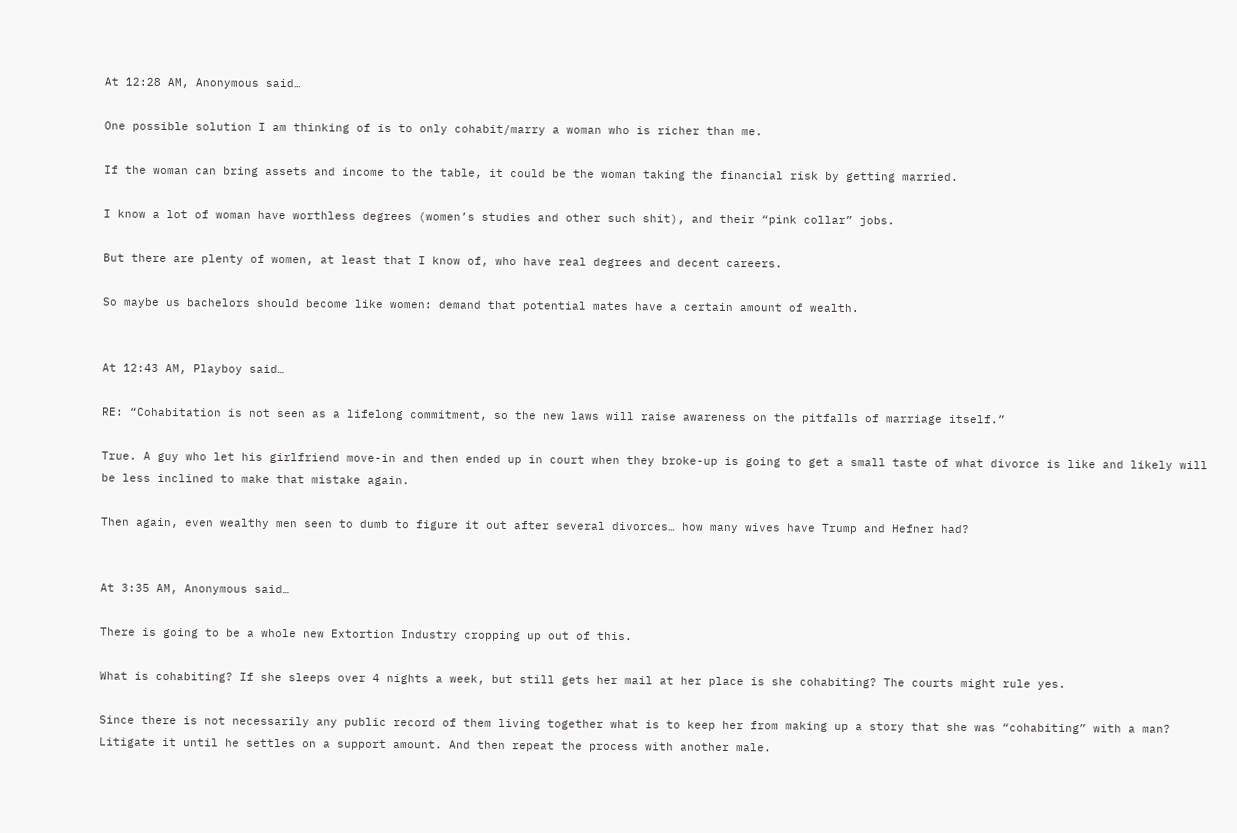At 12:28 AM, Anonymous said…

One possible solution I am thinking of is to only cohabit/marry a woman who is richer than me.

If the woman can bring assets and income to the table, it could be the woman taking the financial risk by getting married.

I know a lot of woman have worthless degrees (women’s studies and other such shit), and their “pink collar” jobs.

But there are plenty of women, at least that I know of, who have real degrees and decent careers.

So maybe us bachelors should become like women: demand that potential mates have a certain amount of wealth.


At 12:43 AM, Playboy said…

RE: “Cohabitation is not seen as a lifelong commitment, so the new laws will raise awareness on the pitfalls of marriage itself.”

True. A guy who let his girlfriend move-in and then ended up in court when they broke-up is going to get a small taste of what divorce is like and likely will be less inclined to make that mistake again.

Then again, even wealthy men seen to dumb to figure it out after several divorces… how many wives have Trump and Hefner had?


At 3:35 AM, Anonymous said…

There is going to be a whole new Extortion Industry cropping up out of this.

What is cohabiting? If she sleeps over 4 nights a week, but still gets her mail at her place is she cohabiting? The courts might rule yes.

Since there is not necessarily any public record of them living together what is to keep her from making up a story that she was “cohabiting” with a man? Litigate it until he settles on a support amount. And then repeat the process with another male.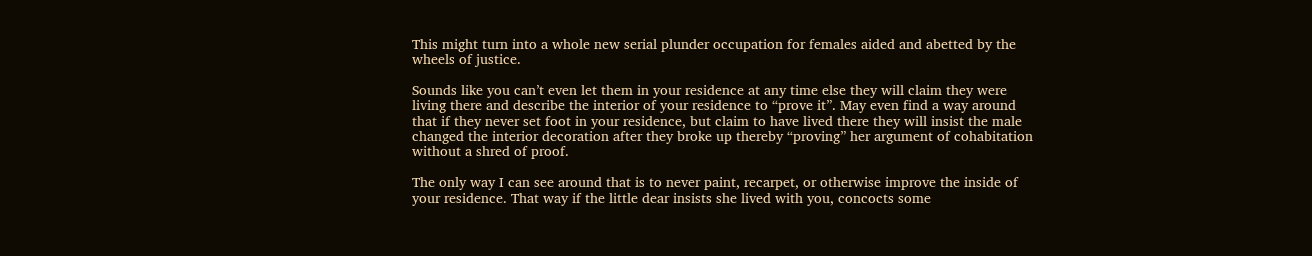This might turn into a whole new serial plunder occupation for females aided and abetted by the wheels of justice.

Sounds like you can’t even let them in your residence at any time else they will claim they were living there and describe the interior of your residence to “prove it”. May even find a way around that if they never set foot in your residence, but claim to have lived there they will insist the male changed the interior decoration after they broke up thereby “proving” her argument of cohabitation without a shred of proof.

The only way I can see around that is to never paint, recarpet, or otherwise improve the inside of your residence. That way if the little dear insists she lived with you, concocts some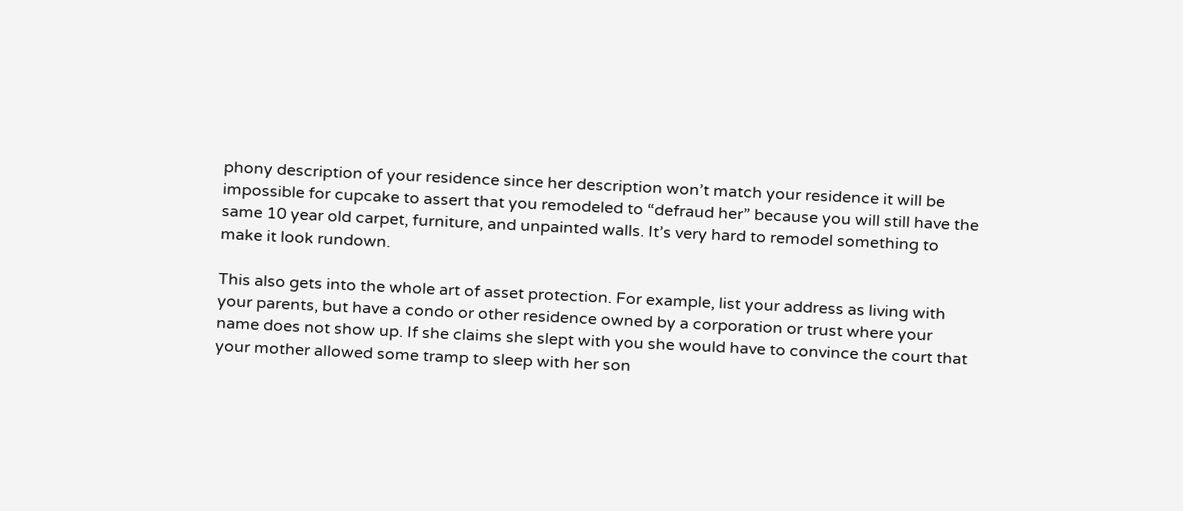phony description of your residence since her description won’t match your residence it will be impossible for cupcake to assert that you remodeled to “defraud her” because you will still have the same 10 year old carpet, furniture, and unpainted walls. It’s very hard to remodel something to make it look rundown.

This also gets into the whole art of asset protection. For example, list your address as living with your parents, but have a condo or other residence owned by a corporation or trust where your name does not show up. If she claims she slept with you she would have to convince the court that your mother allowed some tramp to sleep with her son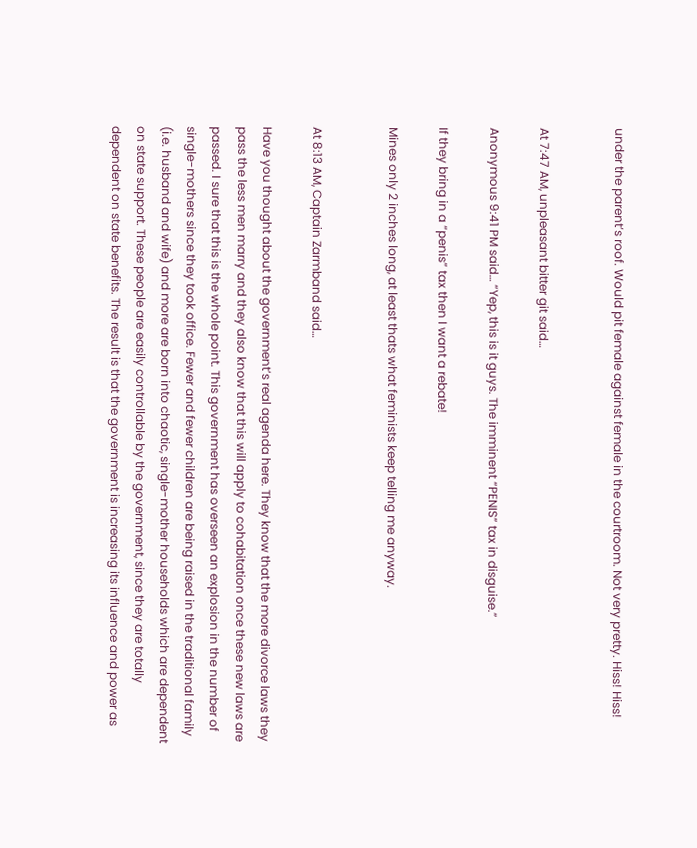under the parent’s roof. Would pit female against female in the courtroom. Not very pretty. Hiss! Hiss!


At 7:47 AM, unpleasant bitter git said…

Anonymous 9:41 PM said… “Yep, this is it guys. The imminent “PENIS” tax in disguise.”

If they bring in a “penis” tax then I want a rebate!

Mines only 2 inches long, at least thats what feminists keep telling me anyway.


At 8:13 AM, Captain Zarmband said…

Have you thought about the government’s real agenda here. They know that the more divorce laws they pass the less men marry and they also know that this will apply to cohabitation once these new laws are passed. I sure that this is the whole point. This government has overseen an explosion in the number of single-mothers since they took office. Fewer and fewer children are being raised in the traditional family (i.e. husband and wife) and more are born into chaotic, single-mother households which are dependent on state support. These people are easily controllable by the government, since they are totally dependent on state benefits. The result is that the government is increasing its influence and power as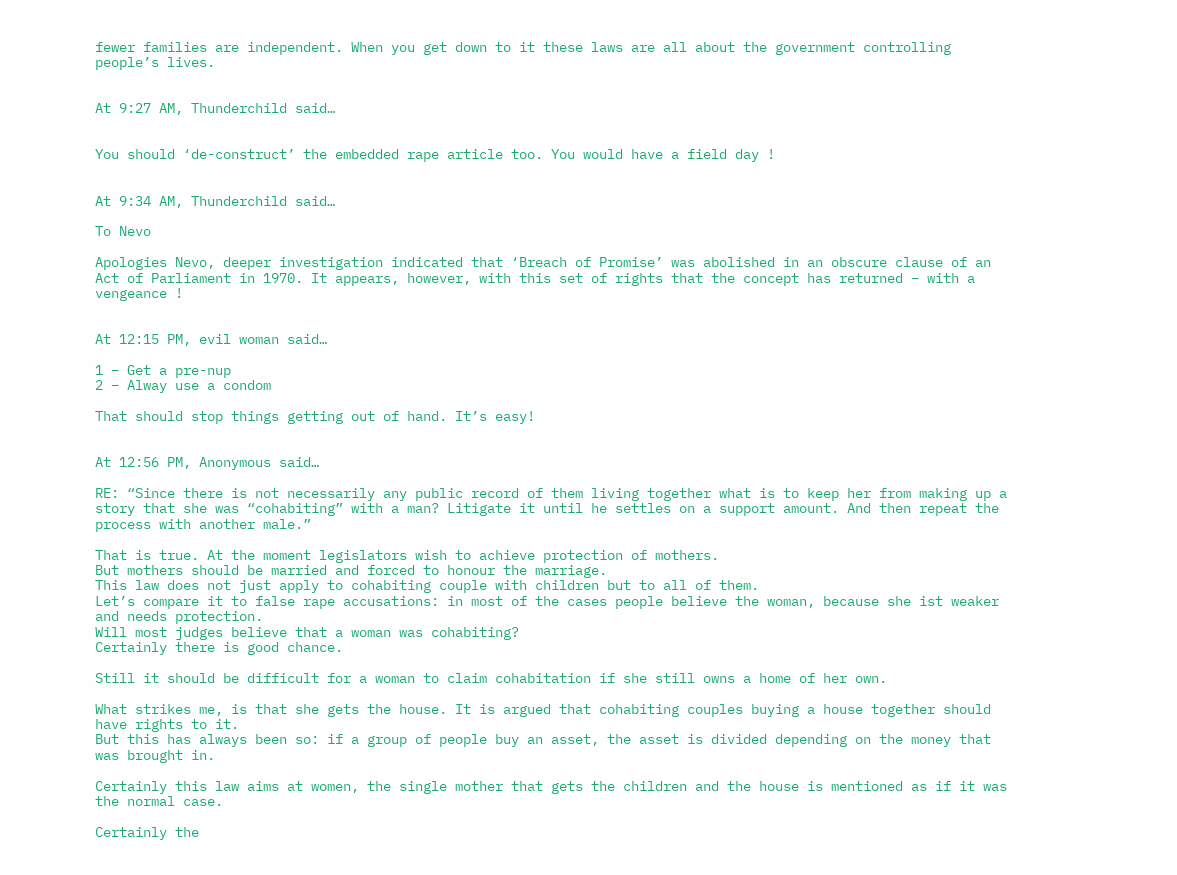fewer families are independent. When you get down to it these laws are all about the government controlling people’s lives.


At 9:27 AM, Thunderchild said…


You should ‘de-construct’ the embedded rape article too. You would have a field day !


At 9:34 AM, Thunderchild said…

To Nevo

Apologies Nevo, deeper investigation indicated that ‘Breach of Promise’ was abolished in an obscure clause of an Act of Parliament in 1970. It appears, however, with this set of rights that the concept has returned – with a vengeance !


At 12:15 PM, evil woman said…

1 – Get a pre-nup
2 – Alway use a condom

That should stop things getting out of hand. It’s easy!


At 12:56 PM, Anonymous said…

RE: “Since there is not necessarily any public record of them living together what is to keep her from making up a story that she was “cohabiting” with a man? Litigate it until he settles on a support amount. And then repeat the process with another male.”

That is true. At the moment legislators wish to achieve protection of mothers.
But mothers should be married and forced to honour the marriage.
This law does not just apply to cohabiting couple with children but to all of them.
Let’s compare it to false rape accusations: in most of the cases people believe the woman, because she ist weaker and needs protection.
Will most judges believe that a woman was cohabiting?
Certainly there is good chance.

Still it should be difficult for a woman to claim cohabitation if she still owns a home of her own.

What strikes me, is that she gets the house. It is argued that cohabiting couples buying a house together should have rights to it.
But this has always been so: if a group of people buy an asset, the asset is divided depending on the money that was brought in.

Certainly this law aims at women, the single mother that gets the children and the house is mentioned as if it was the normal case.

Certainly the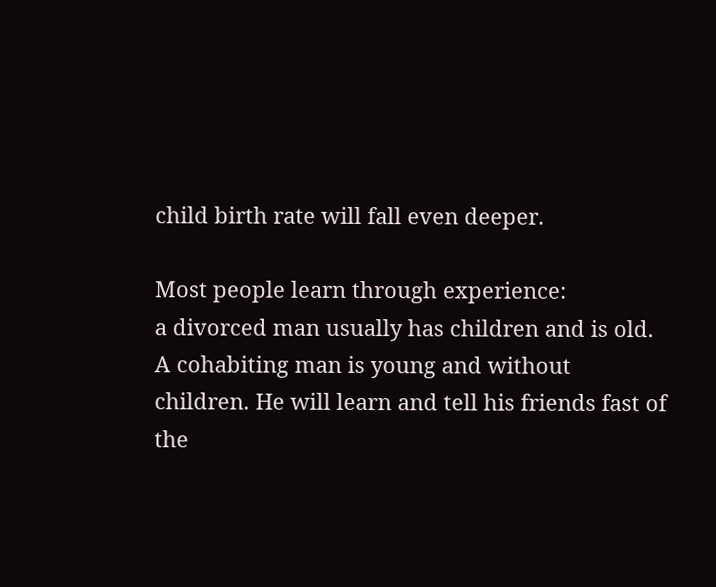child birth rate will fall even deeper.

Most people learn through experience:
a divorced man usually has children and is old.
A cohabiting man is young and without children. He will learn and tell his friends fast of the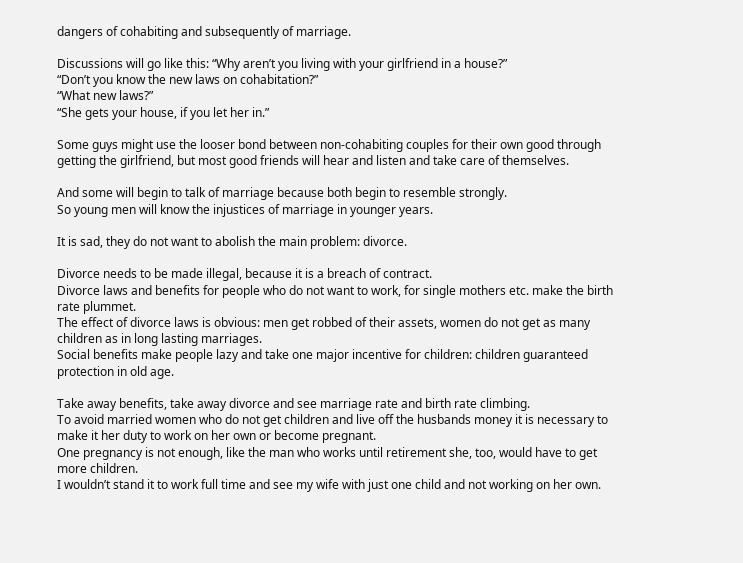dangers of cohabiting and subsequently of marriage.

Discussions will go like this: “Why aren’t you living with your girlfriend in a house?”
“Don’t you know the new laws on cohabitation?”
“What new laws?”
“She gets your house, if you let her in.”

Some guys might use the looser bond between non-cohabiting couples for their own good through getting the girlfriend, but most good friends will hear and listen and take care of themselves.

And some will begin to talk of marriage because both begin to resemble strongly.
So young men will know the injustices of marriage in younger years.

It is sad, they do not want to abolish the main problem: divorce.

Divorce needs to be made illegal, because it is a breach of contract.
Divorce laws and benefits for people who do not want to work, for single mothers etc. make the birth rate plummet.
The effect of divorce laws is obvious: men get robbed of their assets, women do not get as many children as in long lasting marriages.
Social benefits make people lazy and take one major incentive for children: children guaranteed protection in old age.

Take away benefits, take away divorce and see marriage rate and birth rate climbing.
To avoid married women who do not get children and live off the husbands money it is necessary to make it her duty to work on her own or become pregnant.
One pregnancy is not enough, like the man who works until retirement she, too, would have to get more children.
I wouldn’t stand it to work full time and see my wife with just one child and not working on her own.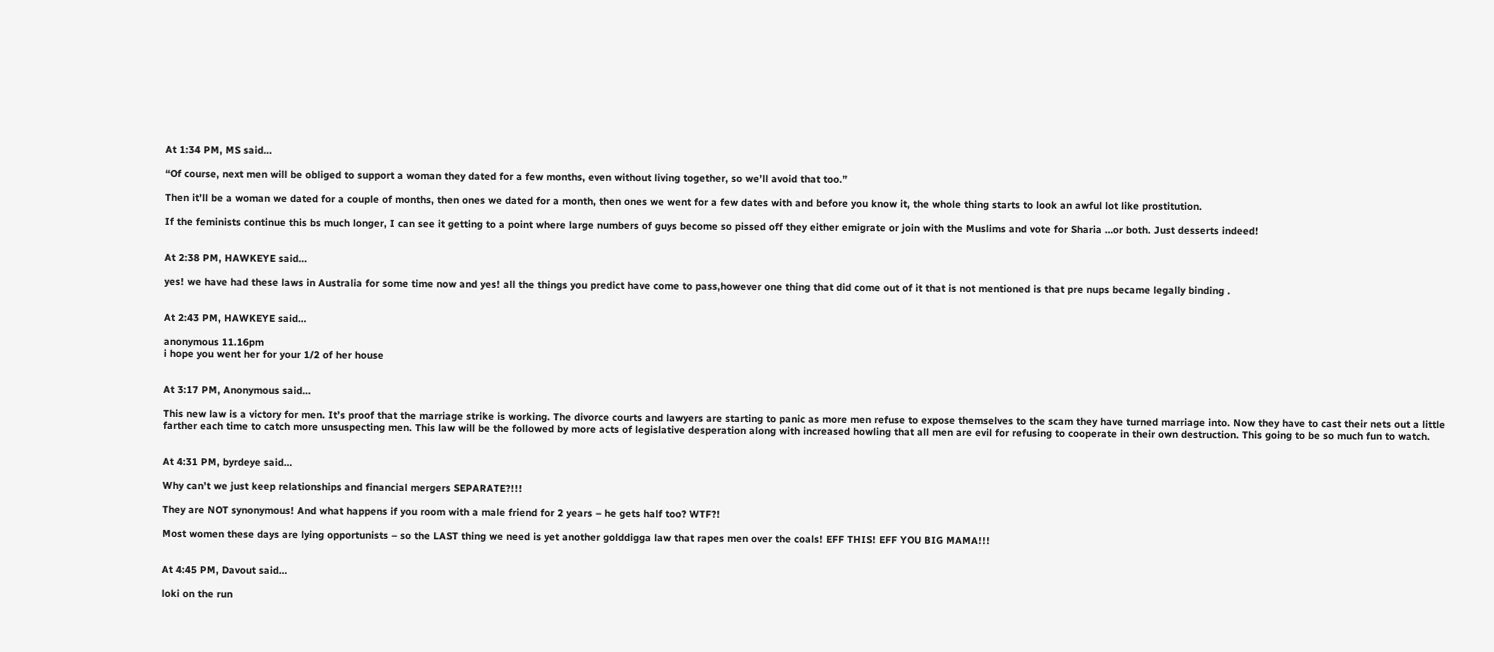At 1:34 PM, MS said…

“Of course, next men will be obliged to support a woman they dated for a few months, even without living together, so we’ll avoid that too.”

Then it’ll be a woman we dated for a couple of months, then ones we dated for a month, then ones we went for a few dates with and before you know it, the whole thing starts to look an awful lot like prostitution.

If the feminists continue this bs much longer, I can see it getting to a point where large numbers of guys become so pissed off they either emigrate or join with the Muslims and vote for Sharia …or both. Just desserts indeed!


At 2:38 PM, HAWKEYE said…

yes! we have had these laws in Australia for some time now and yes! all the things you predict have come to pass,however one thing that did come out of it that is not mentioned is that pre nups became legally binding .


At 2:43 PM, HAWKEYE said…

anonymous 11.16pm
i hope you went her for your 1/2 of her house


At 3:17 PM, Anonymous said…

This new law is a victory for men. It’s proof that the marriage strike is working. The divorce courts and lawyers are starting to panic as more men refuse to expose themselves to the scam they have turned marriage into. Now they have to cast their nets out a little farther each time to catch more unsuspecting men. This law will be the followed by more acts of legislative desperation along with increased howling that all men are evil for refusing to cooperate in their own destruction. This going to be so much fun to watch.


At 4:31 PM, byrdeye said…

Why can’t we just keep relationships and financial mergers SEPARATE?!!!

They are NOT synonymous! And what happens if you room with a male friend for 2 years – he gets half too? WTF?!

Most women these days are lying opportunists – so the LAST thing we need is yet another golddigga law that rapes men over the coals! EFF THIS! EFF YOU BIG MAMA!!!


At 4:45 PM, Davout said…

loki on the run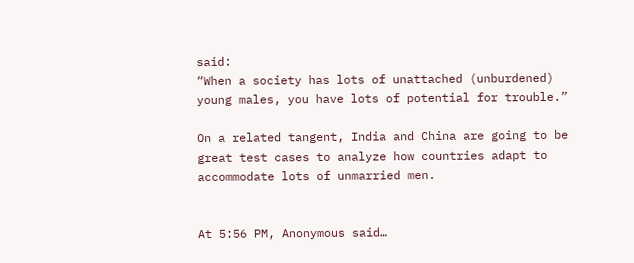said:
“When a society has lots of unattached (unburdened) young males, you have lots of potential for trouble.”

On a related tangent, India and China are going to be great test cases to analyze how countries adapt to accommodate lots of unmarried men.


At 5:56 PM, Anonymous said…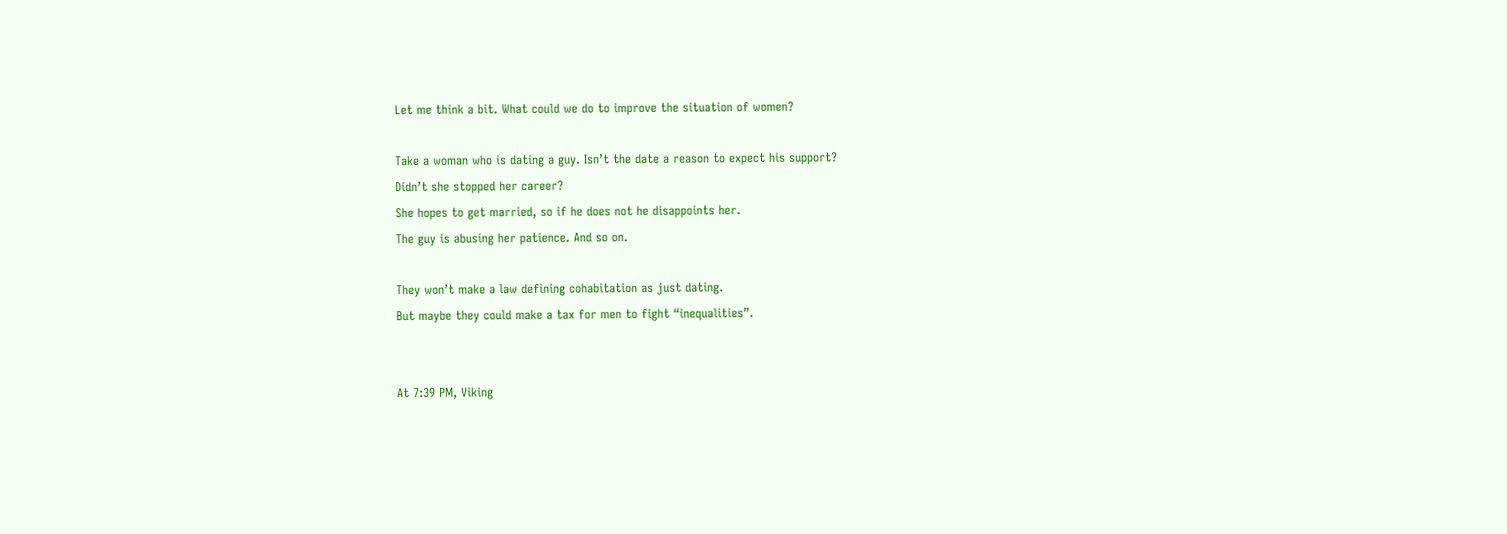Let me think a bit. What could we do to improve the situation of women?

Take a woman who is dating a guy. Isn’t the date a reason to expect his support?
Didn’t she stopped her career?
She hopes to get married, so if he does not he disappoints her.
The guy is abusing her patience. And so on.

They won’t make a law defining cohabitation as just dating.
But maybe they could make a tax for men to fight “inequalities”.


At 7:39 PM, Viking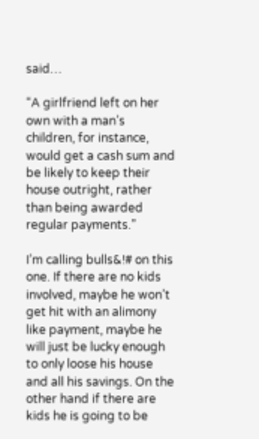said…

“A girlfriend left on her own with a man’s children, for instance, would get a cash sum and be likely to keep their house outright, rather than being awarded regular payments.”

I’m calling bulls&!# on this one. If there are no kids involved, maybe he won’t get hit with an alimony like payment, maybe he will just be lucky enough to only loose his house and all his savings. On the other hand if there are kids he is going to be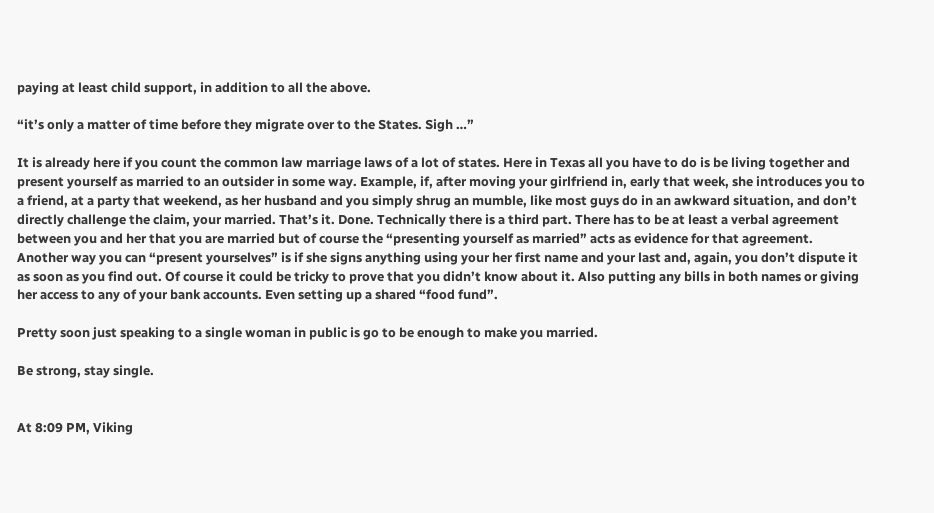paying at least child support, in addition to all the above.

“it’s only a matter of time before they migrate over to the States. Sigh …”

It is already here if you count the common law marriage laws of a lot of states. Here in Texas all you have to do is be living together and present yourself as married to an outsider in some way. Example, if, after moving your girlfriend in, early that week, she introduces you to a friend, at a party that weekend, as her husband and you simply shrug an mumble, like most guys do in an awkward situation, and don’t directly challenge the claim, your married. That’s it. Done. Technically there is a third part. There has to be at least a verbal agreement between you and her that you are married but of course the “presenting yourself as married” acts as evidence for that agreement. Another way you can “present yourselves” is if she signs anything using your her first name and your last and, again, you don’t dispute it as soon as you find out. Of course it could be tricky to prove that you didn’t know about it. Also putting any bills in both names or giving her access to any of your bank accounts. Even setting up a shared “food fund”.

Pretty soon just speaking to a single woman in public is go to be enough to make you married.

Be strong, stay single.


At 8:09 PM, Viking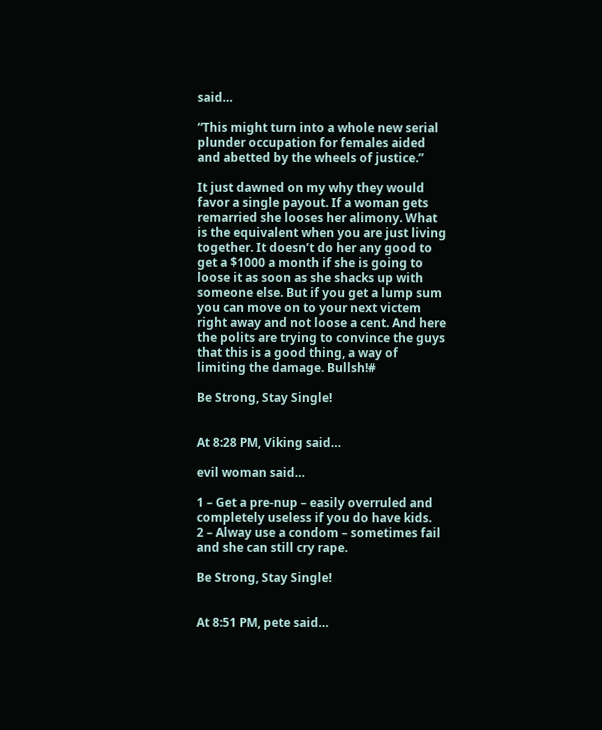said…

“This might turn into a whole new serial plunder occupation for females aided and abetted by the wheels of justice.”

It just dawned on my why they would favor a single payout. If a woman gets remarried she looses her alimony. What is the equivalent when you are just living together. It doesn’t do her any good to get a $1000 a month if she is going to loose it as soon as she shacks up with someone else. But if you get a lump sum you can move on to your next victem right away and not loose a cent. And here the polits are trying to convince the guys that this is a good thing, a way of limiting the damage. Bullsh!#

Be Strong, Stay Single!


At 8:28 PM, Viking said…

evil woman said…

1 – Get a pre-nup – easily overruled and completely useless if you do have kids.
2 – Alway use a condom – sometimes fail and she can still cry rape.

Be Strong, Stay Single!


At 8:51 PM, pete said…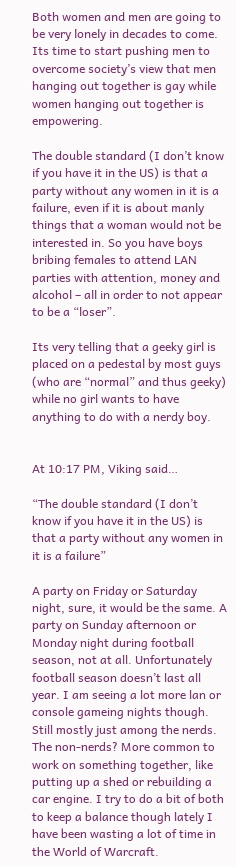Both women and men are going to be very lonely in decades to come. Its time to start pushing men to overcome society’s view that men hanging out together is gay while women hanging out together is empowering.

The double standard (I don’t know if you have it in the US) is that a party without any women in it is a failure, even if it is about manly things that a woman would not be interested in. So you have boys bribing females to attend LAN parties with attention, money and alcohol – all in order to not appear to be a “loser”.

Its very telling that a geeky girl is placed on a pedestal by most guys (who are “normal” and thus geeky) while no girl wants to have anything to do with a nerdy boy.


At 10:17 PM, Viking said…

“The double standard (I don’t know if you have it in the US) is that a party without any women in it is a failure”

A party on Friday or Saturday night, sure, it would be the same. A party on Sunday afternoon or Monday night during football season, not at all. Unfortunately football season doesn’t last all year. I am seeing a lot more lan or console gameing nights though. Still mostly just among the nerds. The non-nerds? More common to work on something together, like putting up a shed or rebuilding a car engine. I try to do a bit of both to keep a balance though lately I have been wasting a lot of time in the World of Warcraft.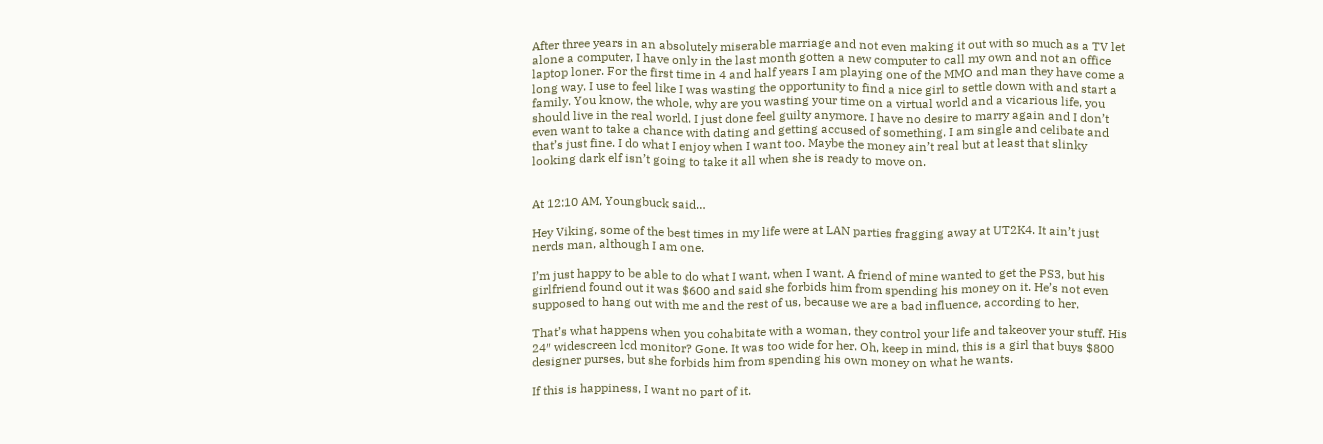After three years in an absolutely miserable marriage and not even making it out with so much as a TV let alone a computer, I have only in the last month gotten a new computer to call my own and not an office laptop loner. For the first time in 4 and half years I am playing one of the MMO and man they have come a long way. I use to feel like I was wasting the opportunity to find a nice girl to settle down with and start a family. You know, the whole, why are you wasting your time on a virtual world and a vicarious life, you should live in the real world. I just done feel guilty anymore. I have no desire to marry again and I don’t even want to take a chance with dating and getting accused of something. I am single and celibate and that’s just fine. I do what I enjoy when I want too. Maybe the money ain’t real but at least that slinky looking dark elf isn’t going to take it all when she is ready to move on.


At 12:10 AM, Youngbuck said…

Hey Viking, some of the best times in my life were at LAN parties fragging away at UT2K4. It ain’t just nerds man, although I am one.

I’m just happy to be able to do what I want, when I want. A friend of mine wanted to get the PS3, but his girlfriend found out it was $600 and said she forbids him from spending his money on it. He’s not even supposed to hang out with me and the rest of us, because we are a bad influence, according to her.

That’s what happens when you cohabitate with a woman, they control your life and takeover your stuff. His 24″ widescreen lcd monitor? Gone. It was too wide for her. Oh, keep in mind, this is a girl that buys $800 designer purses, but she forbids him from spending his own money on what he wants.

If this is happiness, I want no part of it.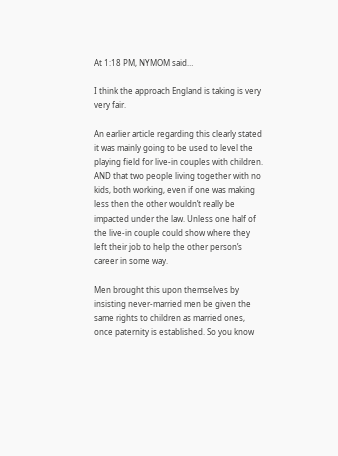At 1:18 PM, NYMOM said…

I think the approach England is taking is very very fair.

An earlier article regarding this clearly stated it was mainly going to be used to level the playing field for live-in couples with children. AND that two people living together with no kids, both working, even if one was making less then the other wouldn’t really be impacted under the law. Unless one half of the live-in couple could show where they left their job to help the other person’s career in some way.

Men brought this upon themselves by insisting never-married men be given the same rights to children as married ones, once paternity is established. So you know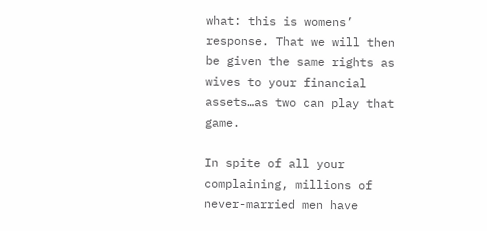what: this is womens’ response. That we will then be given the same rights as wives to your financial assets…as two can play that game.

In spite of all your complaining, millions of never-married men have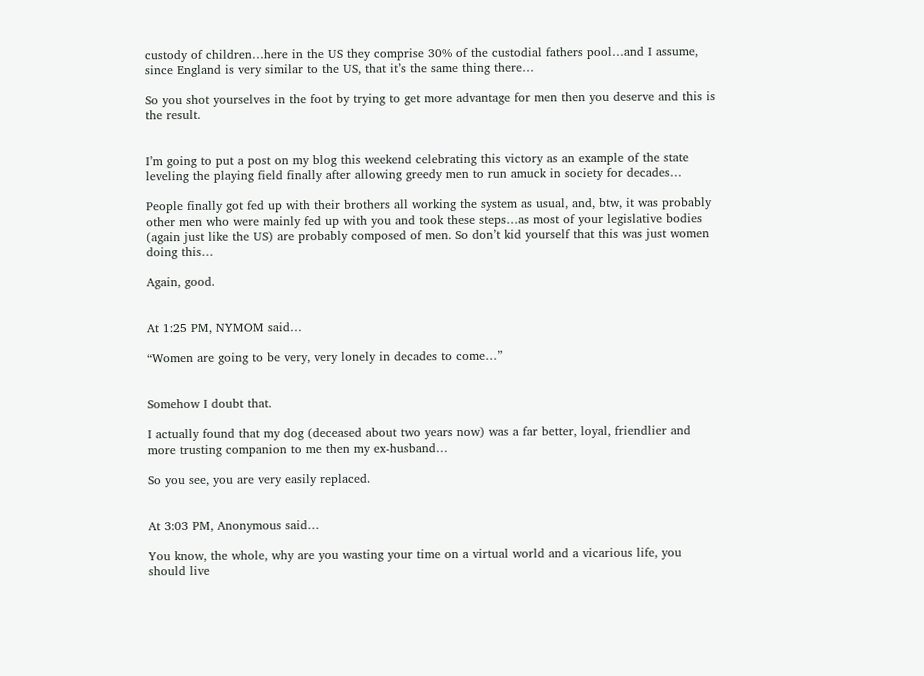custody of children…here in the US they comprise 30% of the custodial fathers pool…and I assume, since England is very similar to the US, that it’s the same thing there…

So you shot yourselves in the foot by trying to get more advantage for men then you deserve and this is the result.


I’m going to put a post on my blog this weekend celebrating this victory as an example of the state leveling the playing field finally after allowing greedy men to run amuck in society for decades…

People finally got fed up with their brothers all working the system as usual, and, btw, it was probably other men who were mainly fed up with you and took these steps…as most of your legislative bodies (again just like the US) are probably composed of men. So don’t kid yourself that this was just women doing this…

Again, good.


At 1:25 PM, NYMOM said…

“Women are going to be very, very lonely in decades to come…”


Somehow I doubt that.

I actually found that my dog (deceased about two years now) was a far better, loyal, friendlier and more trusting companion to me then my ex-husband…

So you see, you are very easily replaced.


At 3:03 PM, Anonymous said…

You know, the whole, why are you wasting your time on a virtual world and a vicarious life, you should live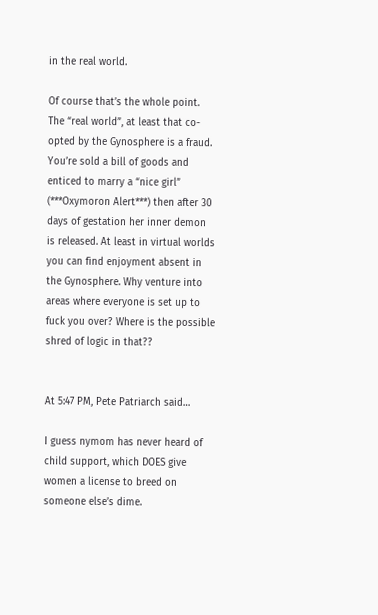in the real world.

Of course that’s the whole point. The “real world”, at least that co-opted by the Gynosphere is a fraud. You’re sold a bill of goods and enticed to marry a “nice girl” (***Oxymoron Alert***) then after 30 days of gestation her inner demon is released. At least in virtual worlds you can find enjoyment absent in the Gynosphere. Why venture into areas where everyone is set up to fuck you over? Where is the possible shred of logic in that??


At 5:47 PM, Pete Patriarch said…

I guess nymom has never heard of child support, which DOES give women a license to breed on someone else’s dime.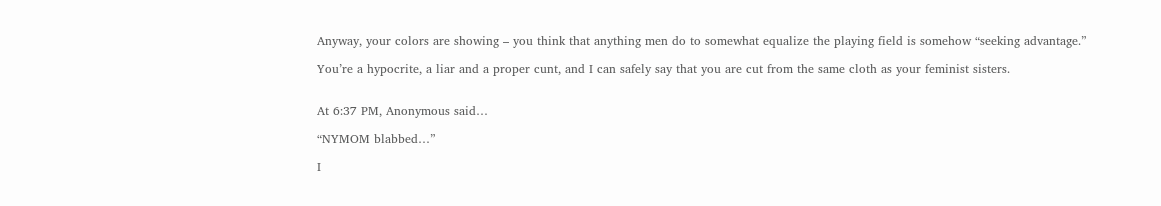Anyway, your colors are showing – you think that anything men do to somewhat equalize the playing field is somehow “seeking advantage.”

You’re a hypocrite, a liar and a proper cunt, and I can safely say that you are cut from the same cloth as your feminist sisters.


At 6:37 PM, Anonymous said…

“NYMOM blabbed…”

I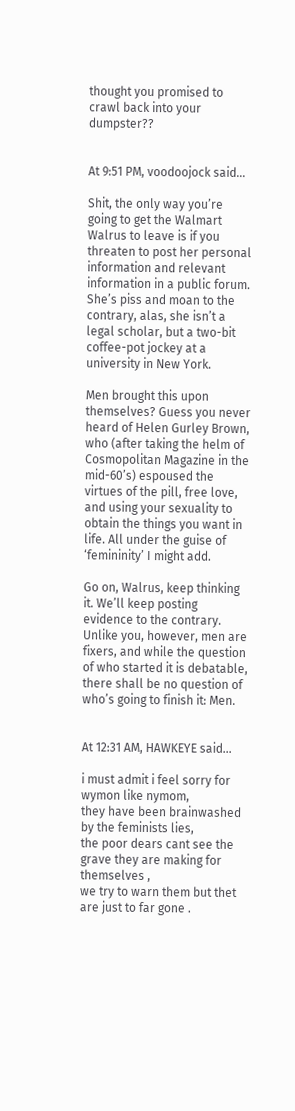thought you promised to crawl back into your dumpster??


At 9:51 PM, voodoojock said…

Shit, the only way you’re going to get the Walmart Walrus to leave is if you threaten to post her personal information and relevant information in a public forum. She’s piss and moan to the contrary, alas, she isn’t a legal scholar, but a two-bit coffee-pot jockey at a university in New York.

Men brought this upon themselves? Guess you never heard of Helen Gurley Brown, who (after taking the helm of Cosmopolitan Magazine in the mid-60’s) espoused the virtues of the pill, free love, and using your sexuality to obtain the things you want in life. All under the guise of ‘femininity’ I might add.

Go on, Walrus, keep thinking it. We’ll keep posting evidence to the contrary. Unlike you, however, men are fixers, and while the question of who started it is debatable, there shall be no question of who’s going to finish it: Men.


At 12:31 AM, HAWKEYE said…

i must admit i feel sorry for wymon like nymom,
they have been brainwashed by the feminists lies,
the poor dears cant see the grave they are making for themselves ,
we try to warn them but thet are just to far gone .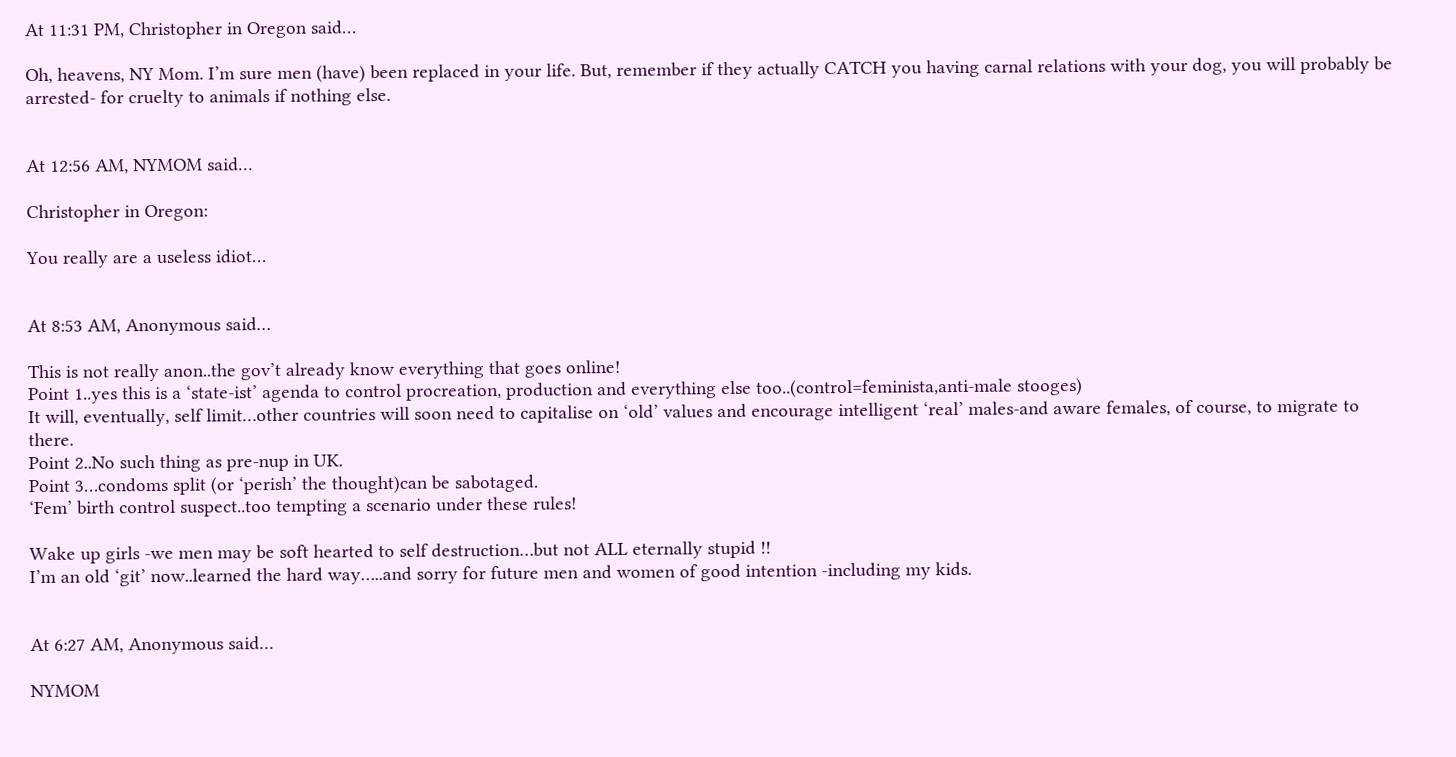At 11:31 PM, Christopher in Oregon said…

Oh, heavens, NY Mom. I’m sure men (have) been replaced in your life. But, remember if they actually CATCH you having carnal relations with your dog, you will probably be arrested- for cruelty to animals if nothing else.


At 12:56 AM, NYMOM said…

Christopher in Oregon:

You really are a useless idiot…


At 8:53 AM, Anonymous said…

This is not really anon..the gov’t already know everything that goes online!
Point 1..yes this is a ‘state-ist’ agenda to control procreation, production and everything else too..(control=feminista,anti-male stooges)
It will, eventually, self limit…other countries will soon need to capitalise on ‘old’ values and encourage intelligent ‘real’ males-and aware females, of course, to migrate to there.
Point 2..No such thing as pre-nup in UK.
Point 3…condoms split (or ‘perish’ the thought)can be sabotaged.
‘Fem’ birth control suspect..too tempting a scenario under these rules!

Wake up girls -we men may be soft hearted to self destruction…but not ALL eternally stupid !!
I’m an old ‘git’ now..learned the hard way…..and sorry for future men and women of good intention -including my kids.


At 6:27 AM, Anonymous said…

NYMOM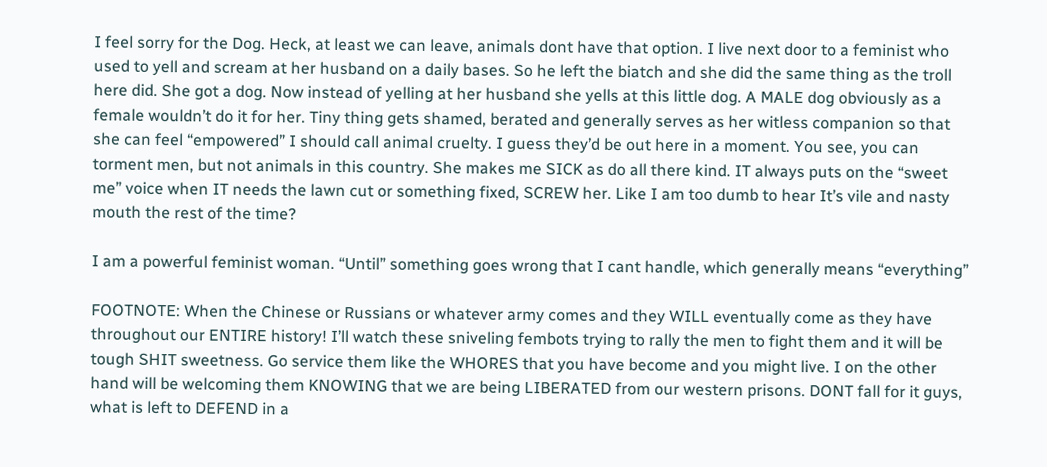I feel sorry for the Dog. Heck, at least we can leave, animals dont have that option. I live next door to a feminist who used to yell and scream at her husband on a daily bases. So he left the biatch and she did the same thing as the troll here did. She got a dog. Now instead of yelling at her husband she yells at this little dog. A MALE dog obviously as a female wouldn’t do it for her. Tiny thing gets shamed, berated and generally serves as her witless companion so that she can feel “empowered” I should call animal cruelty. I guess they’d be out here in a moment. You see, you can torment men, but not animals in this country. She makes me SICK as do all there kind. IT always puts on the “sweet me” voice when IT needs the lawn cut or something fixed, SCREW her. Like I am too dumb to hear It’s vile and nasty mouth the rest of the time?

I am a powerful feminist woman. “Until” something goes wrong that I cant handle, which generally means “everything”

FOOTNOTE: When the Chinese or Russians or whatever army comes and they WILL eventually come as they have throughout our ENTIRE history! I’ll watch these sniveling fembots trying to rally the men to fight them and it will be tough SHIT sweetness. Go service them like the WHORES that you have become and you might live. I on the other hand will be welcoming them KNOWING that we are being LIBERATED from our western prisons. DONT fall for it guys, what is left to DEFEND in a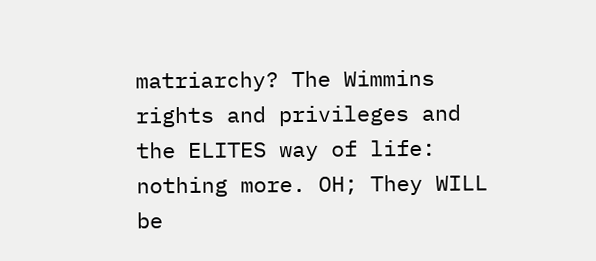matriarchy? The Wimmins rights and privileges and the ELITES way of life: nothing more. OH; They WILL be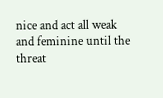nice and act all weak and feminine until the threat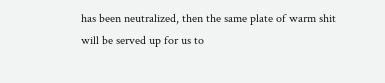has been neutralized, then the same plate of warm shit will be served up for us to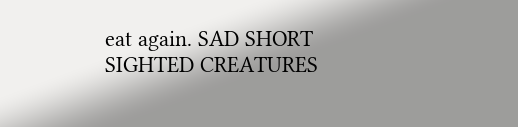eat again. SAD SHORT SIGHTED CREATURES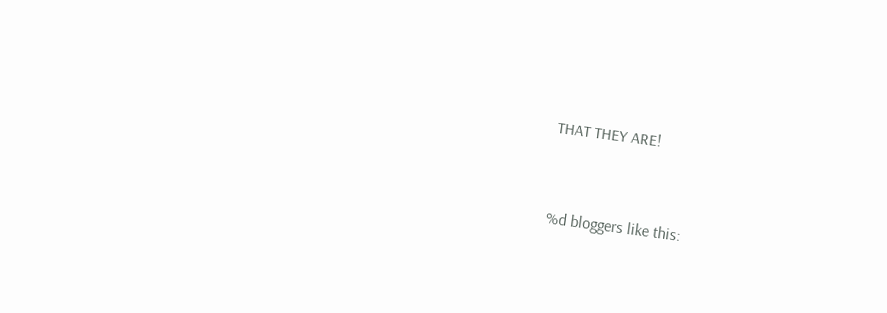THAT THEY ARE!



%d bloggers like this: